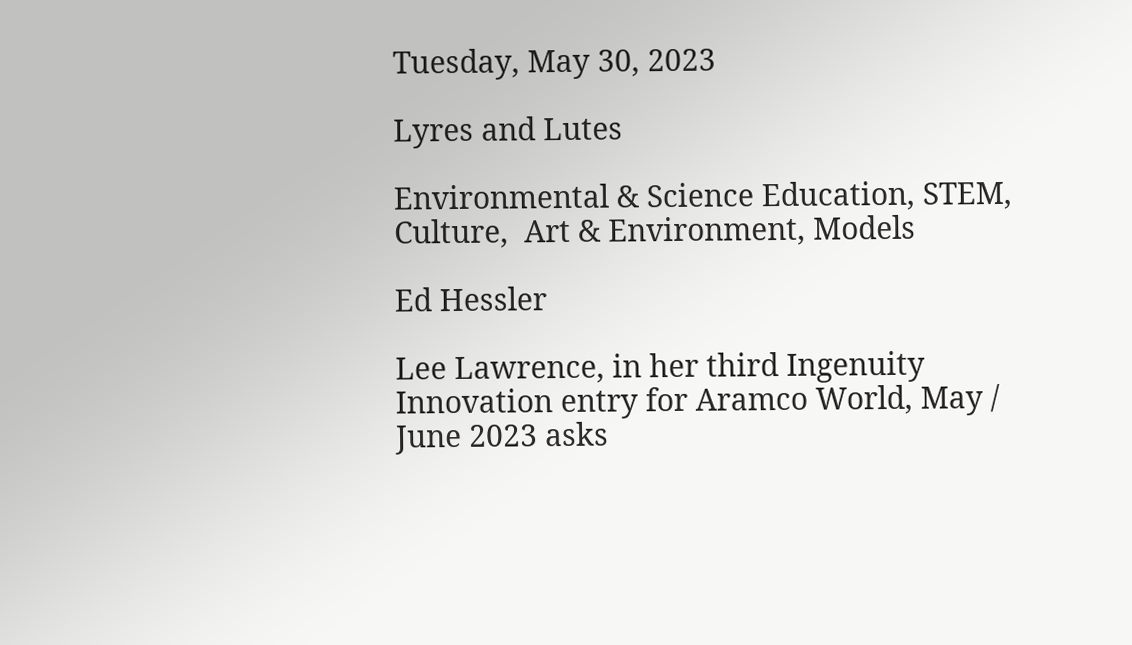Tuesday, May 30, 2023

Lyres and Lutes

Environmental & Science Education, STEM, Culture,  Art & Environment, Models

Ed Hessler

Lee Lawrence, in her third Ingenuity Innovation entry for Aramco World, May / June 2023 asks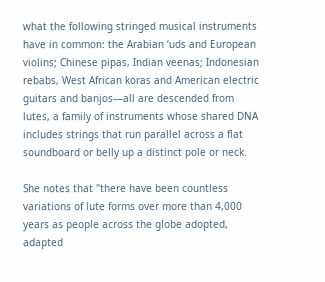what the following stringed musical instruments have in common: the Arabian ‘uds and European violins; Chinese pipas, Indian veenas; Indonesian rebabs, West African koras and American electric guitars and banjos—all are descended from lutes, a family of instruments whose shared DNA includes strings that run parallel across a flat soundboard or belly up a distinct pole or neck.

She notes that "there have been countless variations of lute forms over more than 4,000 years as people across the globe adopted, adapted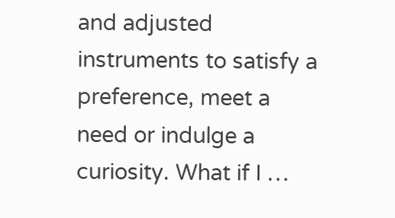and adjusted instruments to satisfy a preference, meet a need or indulge a curiosity. What if I …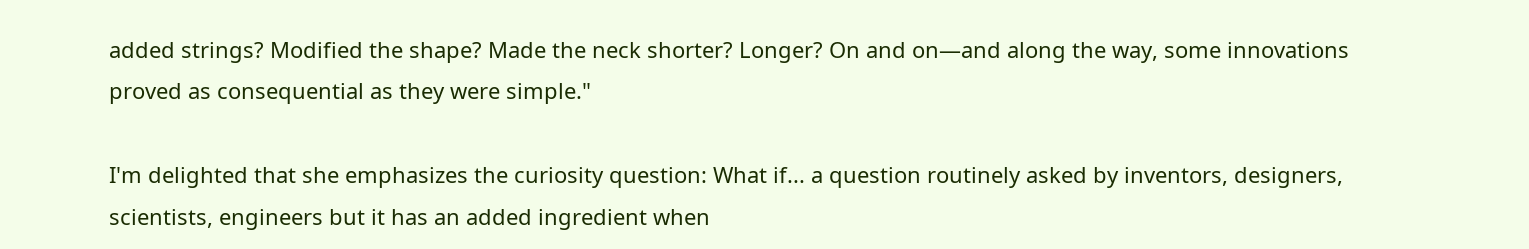added strings? Modified the shape? Made the neck shorter? Longer? On and on—and along the way, some innovations proved as consequential as they were simple."

I'm delighted that she emphasizes the curiosity question: What if... a question routinely asked by inventors, designers, scientists, engineers but it has an added ingredient when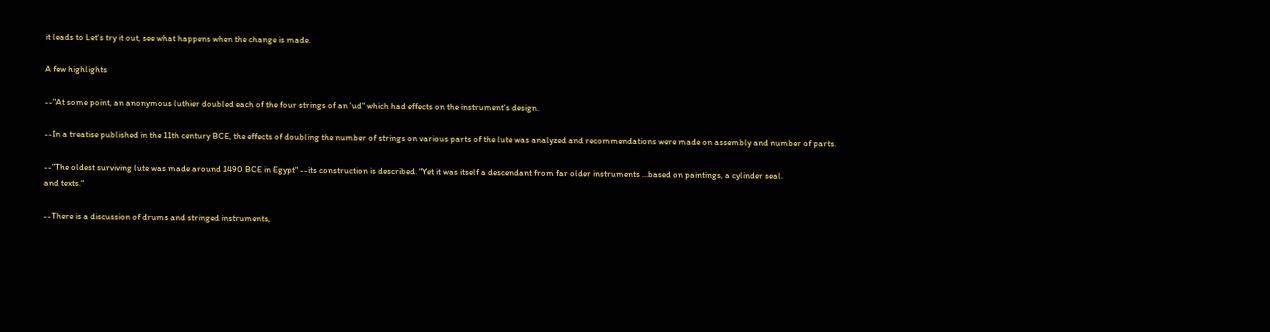it leads to Let's try it out, see what happens when the change is made.

A few highlights

--"At some point, an anonymous luthier doubled each of the four strings of an 'ud" which had effects on the instrument's design.

--In a treatise published in the 11th century BCE, the effects of doubling the number of strings on various parts of the lute was analyzed and recommendations were made on assembly and number of parts.

--"The oldest surviving lute was made around 1490 BCE in Egypt" --its construction is described. "Yet it was itself a descendant from far older instruments ...based on paintings, a cylinder seal.
and texts."

--There is a discussion of drums and stringed instruments,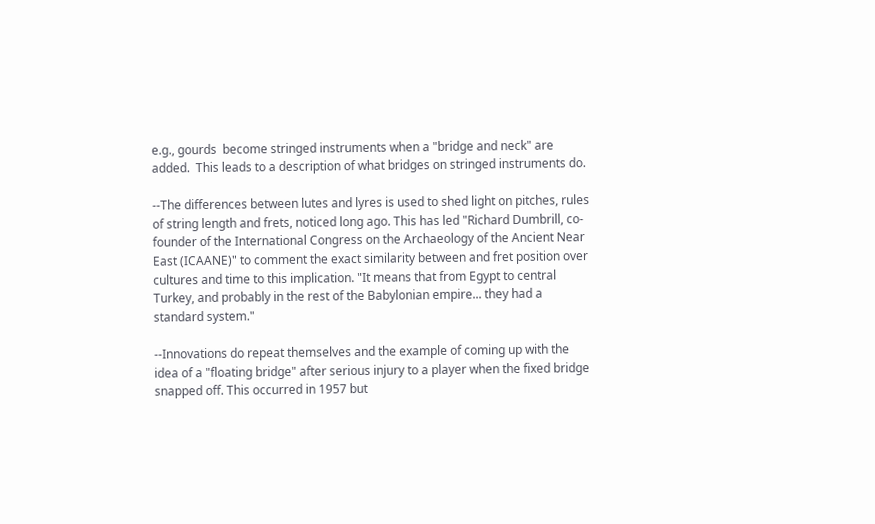e.g., gourds  become stringed instruments when a "bridge and neck" are added.  This leads to a description of what bridges on stringed instruments do.

--The differences between lutes and lyres is used to shed light on pitches, rules of string length and frets, noticed long ago. This has led "Richard Dumbrill, co-founder of the International Congress on the Archaeology of the Ancient Near East (ICAANE)" to comment the exact similarity between and fret position over cultures and time to this implication. "It means that from Egypt to central Turkey, and probably in the rest of the Babylonian empire... they had a standard system."

--Innovations do repeat themselves and the example of coming up with the idea of a "floating bridge" after serious injury to a player when the fixed bridge snapped off. This occurred in 1957 but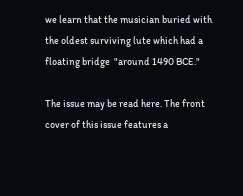we learn that the musician buried with the oldest surviving lute which had a floating bridge  "around 1490 BCE."

The issue may be read here. The front cover of this issue features a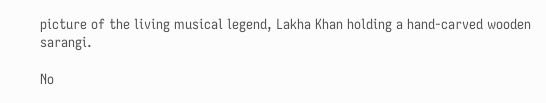picture of the living musical legend, Lakha Khan holding a hand-carved wooden sarangi.

No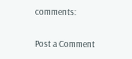comments:

Post a Comment